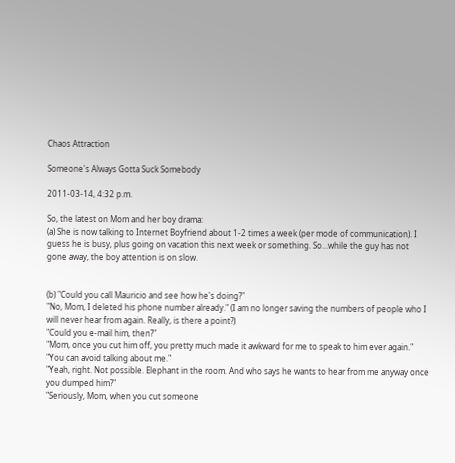Chaos Attraction

Someone's Always Gotta Suck Somebody

2011-03-14, 4:32 p.m.

So, the latest on Mom and her boy drama:
(a) She is now talking to Internet Boyfriend about 1-2 times a week (per mode of communication). I guess he is busy, plus going on vacation this next week or something. So...while the guy has not gone away, the boy attention is on slow.


(b) "Could you call Mauricio and see how he's doing?"
"No, Mom, I deleted his phone number already." (I am no longer saving the numbers of people who I will never hear from again. Really, is there a point?)
"Could you e-mail him, then?"
"Mom, once you cut him off, you pretty much made it awkward for me to speak to him ever again."
"You can avoid talking about me."
"Yeah, right. Not possible. Elephant in the room. And who says he wants to hear from me anyway once you dumped him?"
"Seriously, Mom, when you cut someone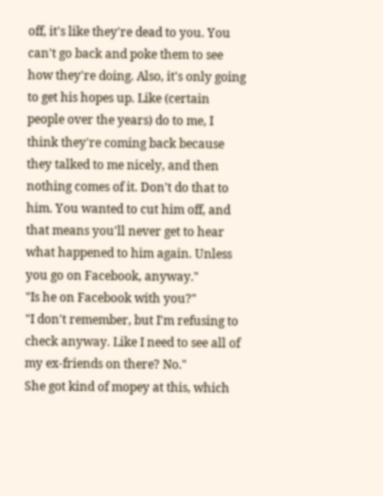off, it's like they're dead to you. You can't go back and poke them to see how they're doing. Also, it's only going to get his hopes up. Like (certain people over the years) do to me, I think they're coming back because they talked to me nicely, and then nothing comes of it. Don't do that to him. You wanted to cut him off, and that means you'll never get to hear what happened to him again. Unless you go on Facebook, anyway."
"Is he on Facebook with you?"
"I don't remember, but I'm refusing to check anyway. Like I need to see all of my ex-friends on there? No."
She got kind of mopey at this, which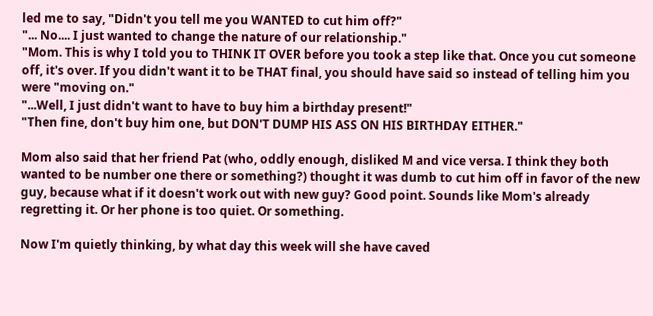led me to say, "Didn't you tell me you WANTED to cut him off?"
"... No.... I just wanted to change the nature of our relationship."
"Mom. This is why I told you to THINK IT OVER before you took a step like that. Once you cut someone off, it's over. If you didn't want it to be THAT final, you should have said so instead of telling him you were "moving on."
"...Well, I just didn't want to have to buy him a birthday present!"
"Then fine, don't buy him one, but DON'T DUMP HIS ASS ON HIS BIRTHDAY EITHER."

Mom also said that her friend Pat (who, oddly enough, disliked M and vice versa. I think they both wanted to be number one there or something?) thought it was dumb to cut him off in favor of the new guy, because what if it doesn't work out with new guy? Good point. Sounds like Mom's already regretting it. Or her phone is too quiet. Or something.

Now I'm quietly thinking, by what day this week will she have caved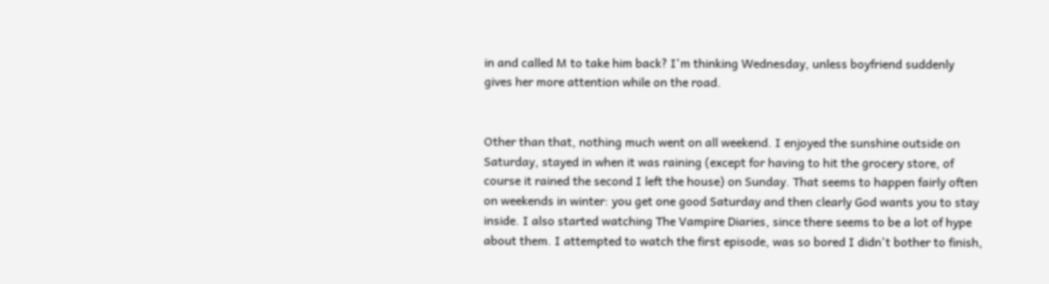in and called M to take him back? I'm thinking Wednesday, unless boyfriend suddenly gives her more attention while on the road.


Other than that, nothing much went on all weekend. I enjoyed the sunshine outside on Saturday, stayed in when it was raining (except for having to hit the grocery store, of course it rained the second I left the house) on Sunday. That seems to happen fairly often on weekends in winter: you get one good Saturday and then clearly God wants you to stay inside. I also started watching The Vampire Diaries, since there seems to be a lot of hype about them. I attempted to watch the first episode, was so bored I didn't bother to finish,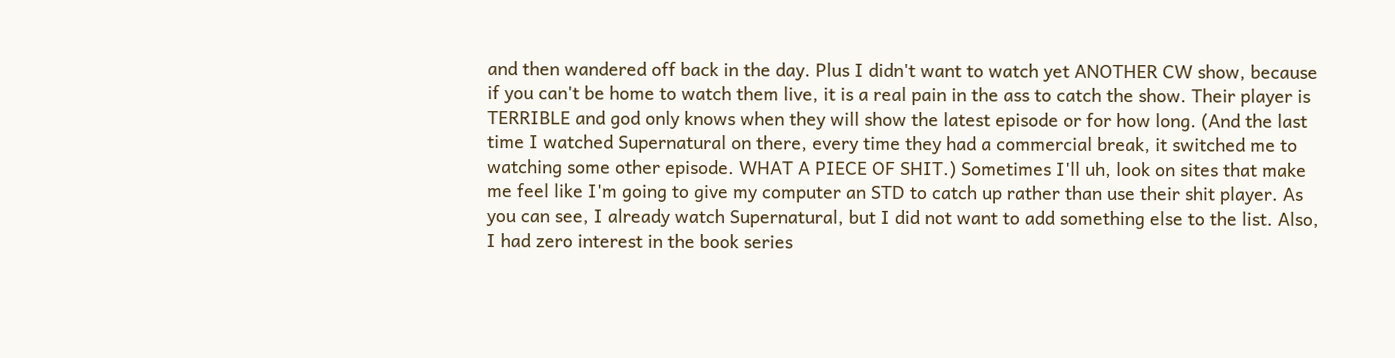and then wandered off back in the day. Plus I didn't want to watch yet ANOTHER CW show, because if you can't be home to watch them live, it is a real pain in the ass to catch the show. Their player is TERRIBLE and god only knows when they will show the latest episode or for how long. (And the last time I watched Supernatural on there, every time they had a commercial break, it switched me to watching some other episode. WHAT A PIECE OF SHIT.) Sometimes I'll uh, look on sites that make me feel like I'm going to give my computer an STD to catch up rather than use their shit player. As you can see, I already watch Supernatural, but I did not want to add something else to the list. Also, I had zero interest in the book series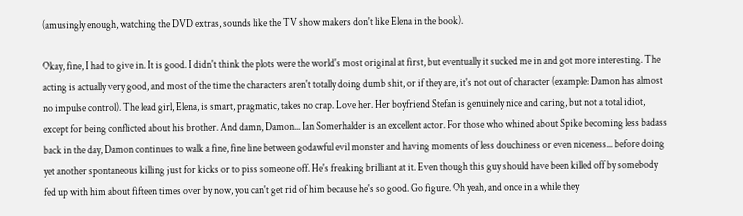(amusingly enough, watching the DVD extras, sounds like the TV show makers don't like Elena in the book).

Okay, fine, I had to give in. It is good. I didn't think the plots were the world's most original at first, but eventually it sucked me in and got more interesting. The acting is actually very good, and most of the time the characters aren't totally doing dumb shit, or if they are, it's not out of character (example: Damon has almost no impulse control). The lead girl, Elena, is smart, pragmatic, takes no crap. Love her. Her boyfriend Stefan is genuinely nice and caring, but not a total idiot, except for being conflicted about his brother. And damn, Damon... Ian Somerhalder is an excellent actor. For those who whined about Spike becoming less badass back in the day, Damon continues to walk a fine, fine line between godawful evil monster and having moments of less douchiness or even niceness... before doing yet another spontaneous killing just for kicks or to piss someone off. He's freaking brilliant at it. Even though this guy should have been killed off by somebody fed up with him about fifteen times over by now, you can't get rid of him because he's so good. Go figure. Oh yeah, and once in a while they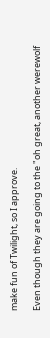make fun of Twilight, so I approve.

Even though they are going to the "oh great, another werewolf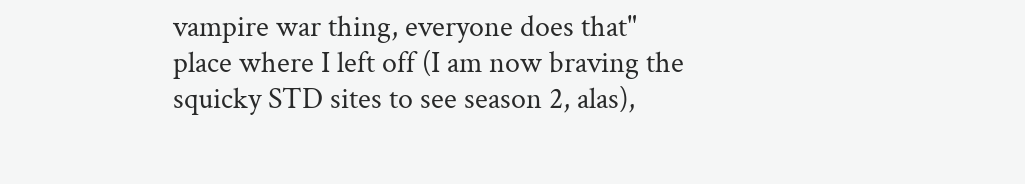vampire war thing, everyone does that" place where I left off (I am now braving the squicky STD sites to see season 2, alas),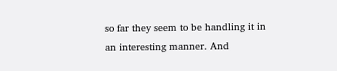so far they seem to be handling it in an interesting manner. And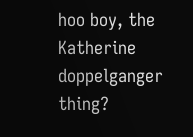hoo boy, the Katherine doppelganger thing?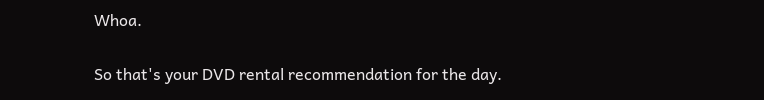Whoa.

So that's your DVD rental recommendation for the day.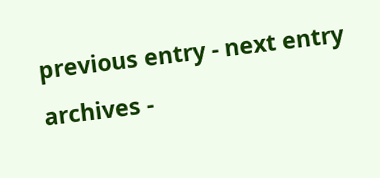previous entry - next entry
archives -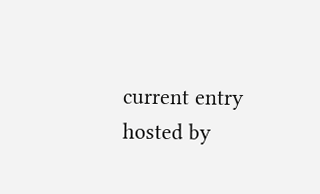current entry
hosted by